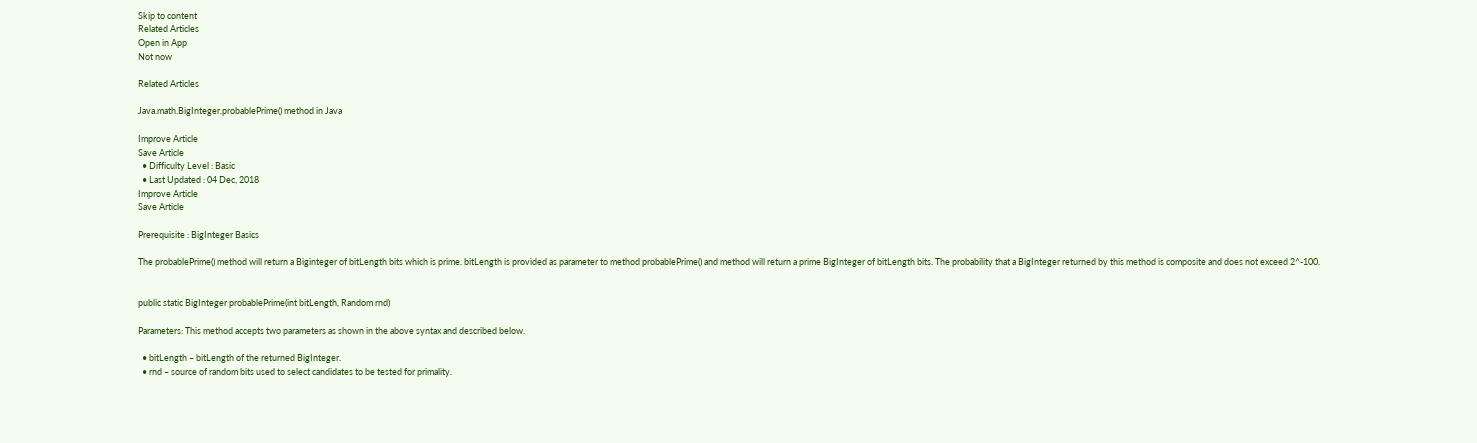Skip to content
Related Articles
Open in App
Not now

Related Articles

Java.math.BigInteger.probablePrime() method in Java

Improve Article
Save Article
  • Difficulty Level : Basic
  • Last Updated : 04 Dec, 2018
Improve Article
Save Article

Prerequisite : BigInteger Basics

The probablePrime() method will return a Biginteger of bitLength bits which is prime. bitLength is provided as parameter to method probablePrime() and method will return a prime BigInteger of bitLength bits. The probability that a BigInteger returned by this method is composite and does not exceed 2^-100.


public static BigInteger probablePrime(int bitLength, Random rnd)

Parameters: This method accepts two parameters as shown in the above syntax and described below.

  • bitLength – bitLength of the returned BigInteger.
  • rnd – source of random bits used to select candidates to be tested for primality.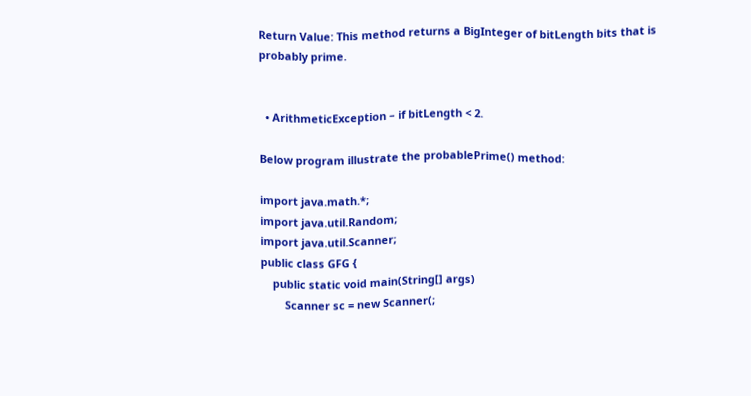Return Value: This method returns a BigInteger of bitLength bits that is probably prime.


  • ArithmeticException – if bitLength < 2.

Below program illustrate the probablePrime() method:

import java.math.*;
import java.util.Random;
import java.util.Scanner;
public class GFG {
    public static void main(String[] args)
        Scanner sc = new Scanner(;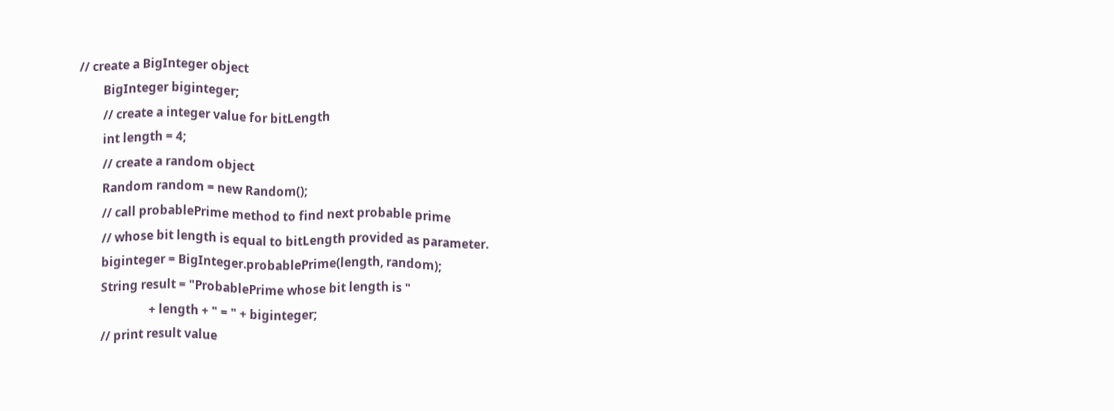// create a BigInteger object
        BigInteger biginteger;
        // create a integer value for bitLength
        int length = 4;
        // create a random object
        Random random = new Random();
        // call probablePrime method to find next probable prime
        // whose bit length is equal to bitLength provided as parameter.
        biginteger = BigInteger.probablePrime(length, random);
        String result = "ProbablePrime whose bit length is "
                        + length + " = " + biginteger;
        // print result value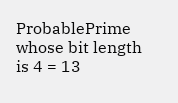ProbablePrime whose bit length is 4 = 13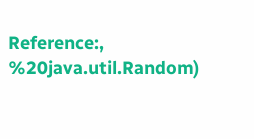Reference:, %20java.util.Random)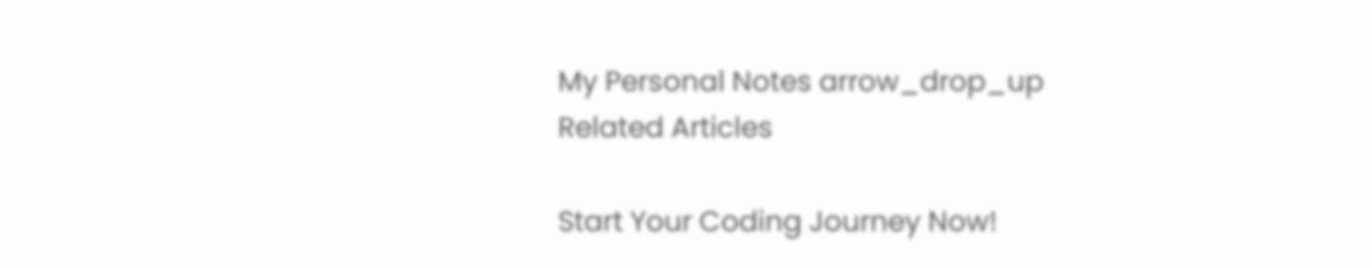My Personal Notes arrow_drop_up
Related Articles

Start Your Coding Journey Now!